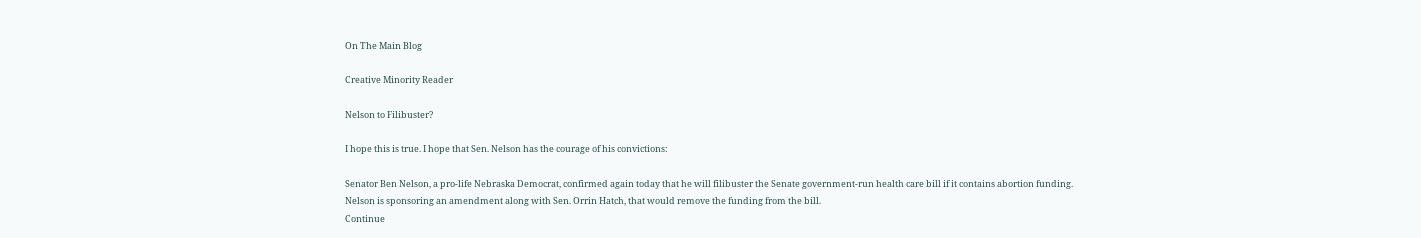On The Main Blog

Creative Minority Reader

Nelson to Filibuster?

I hope this is true. I hope that Sen. Nelson has the courage of his convictions:

Senator Ben Nelson, a pro-life Nebraska Democrat, confirmed again today that he will filibuster the Senate government-run health care bill if it contains abortion funding. Nelson is sponsoring an amendment along with Sen. Orrin Hatch, that would remove the funding from the bill.
Continue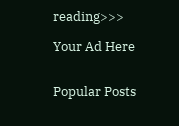reading>>>

Your Ad Here


Popular Posts